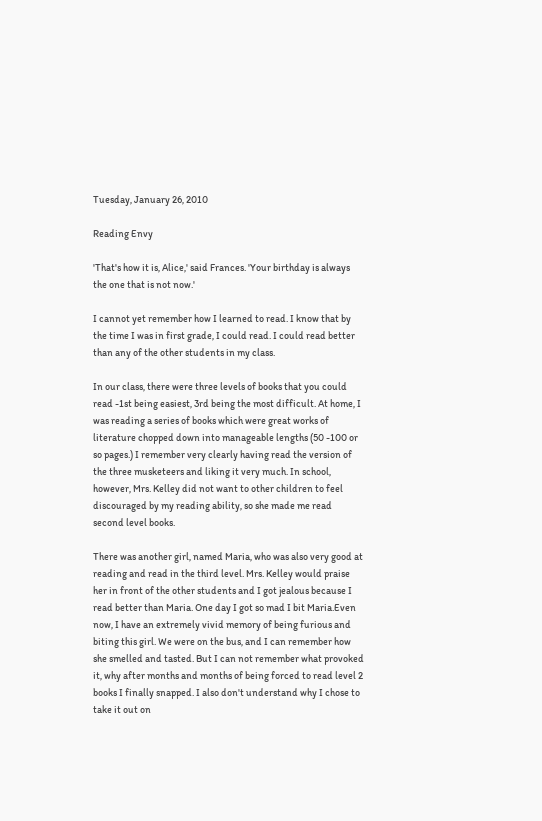Tuesday, January 26, 2010

Reading Envy

'That's how it is, Alice,' said Frances. 'Your birthday is always the one that is not now.'

I cannot yet remember how I learned to read. I know that by the time I was in first grade, I could read. I could read better than any of the other students in my class.

In our class, there were three levels of books that you could read -1st being easiest, 3rd being the most difficult. At home, I was reading a series of books which were great works of literature chopped down into manageable lengths (50 -100 or so pages.) I remember very clearly having read the version of the three musketeers and liking it very much. In school, however, Mrs. Kelley did not want to other children to feel discouraged by my reading ability, so she made me read second level books.

There was another girl, named Maria, who was also very good at reading and read in the third level. Mrs. Kelley would praise her in front of the other students and I got jealous because I read better than Maria. One day I got so mad I bit Maria.Even now, I have an extremely vivid memory of being furious and biting this girl. We were on the bus, and I can remember how she smelled and tasted. But I can not remember what provoked it, why after months and months of being forced to read level 2 books I finally snapped. I also don't understand why I chose to take it out on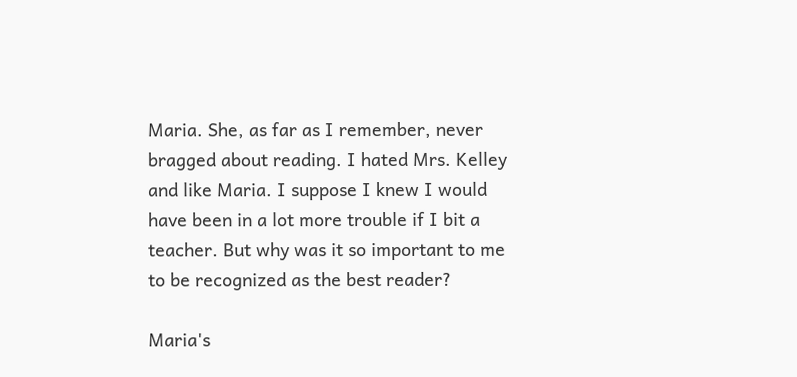Maria. She, as far as I remember, never bragged about reading. I hated Mrs. Kelley and like Maria. I suppose I knew I would have been in a lot more trouble if I bit a teacher. But why was it so important to me to be recognized as the best reader?

Maria's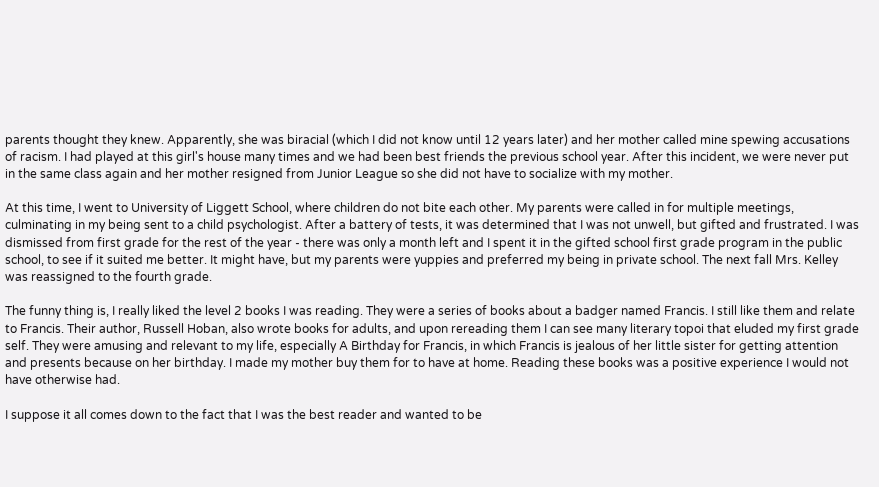parents thought they knew. Apparently, she was biracial (which I did not know until 12 years later) and her mother called mine spewing accusations of racism. I had played at this girl's house many times and we had been best friends the previous school year. After this incident, we were never put in the same class again and her mother resigned from Junior League so she did not have to socialize with my mother.

At this time, I went to University of Liggett School, where children do not bite each other. My parents were called in for multiple meetings, culminating in my being sent to a child psychologist. After a battery of tests, it was determined that I was not unwell, but gifted and frustrated. I was dismissed from first grade for the rest of the year - there was only a month left and I spent it in the gifted school first grade program in the public school, to see if it suited me better. It might have, but my parents were yuppies and preferred my being in private school. The next fall Mrs. Kelley was reassigned to the fourth grade.

The funny thing is, I really liked the level 2 books I was reading. They were a series of books about a badger named Francis. I still like them and relate to Francis. Their author, Russell Hoban, also wrote books for adults, and upon rereading them I can see many literary topoi that eluded my first grade self. They were amusing and relevant to my life, especially A Birthday for Francis, in which Francis is jealous of her little sister for getting attention and presents because on her birthday. I made my mother buy them for to have at home. Reading these books was a positive experience I would not have otherwise had.

I suppose it all comes down to the fact that I was the best reader and wanted to be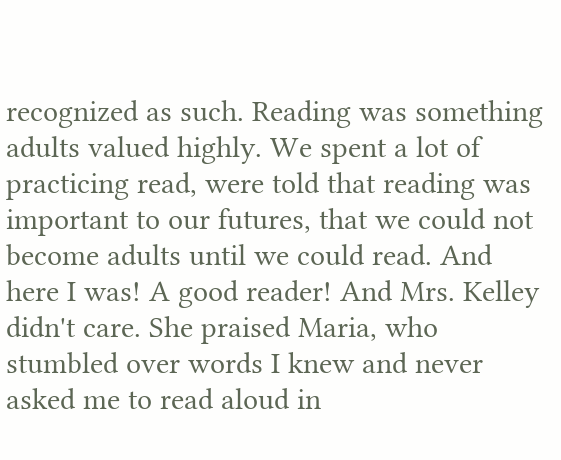recognized as such. Reading was something adults valued highly. We spent a lot of practicing read, were told that reading was important to our futures, that we could not become adults until we could read. And here I was! A good reader! And Mrs. Kelley didn't care. She praised Maria, who stumbled over words I knew and never asked me to read aloud in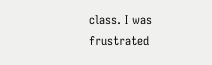class. I was frustrated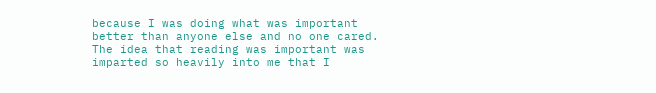because I was doing what was important better than anyone else and no one cared. The idea that reading was important was imparted so heavily into me that I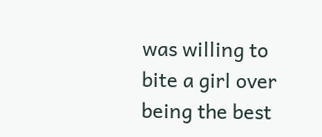was willing to bite a girl over being the best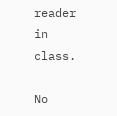reader in class.

No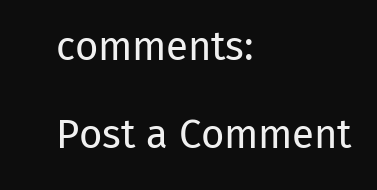comments:

Post a Comment